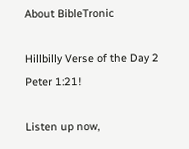About BibleTronic

Hillbilly Verse of the Day 2 Peter 1:21!

Listen up now,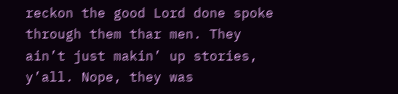reckon the good Lord done spoke through them thar men. They ain’t just makin’ up stories, y’all. Nope, they was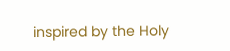inspired by the Holy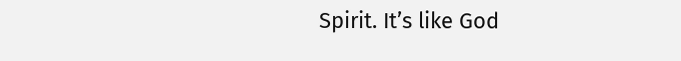Spirit. It’s like God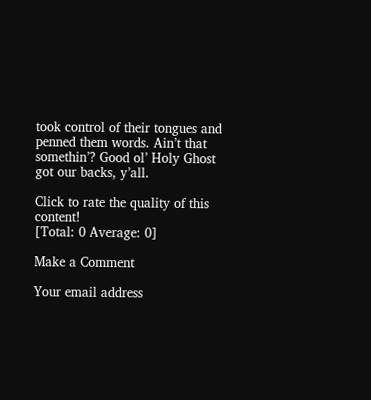took control of their tongues and penned them words. Ain’t that somethin’? Good ol’ Holy Ghost got our backs, y’all.

Click to rate the quality of this content!
[Total: 0 Average: 0]

Make a Comment

Your email address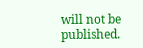will not be published.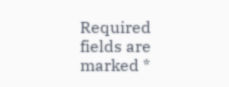Required fields are marked *